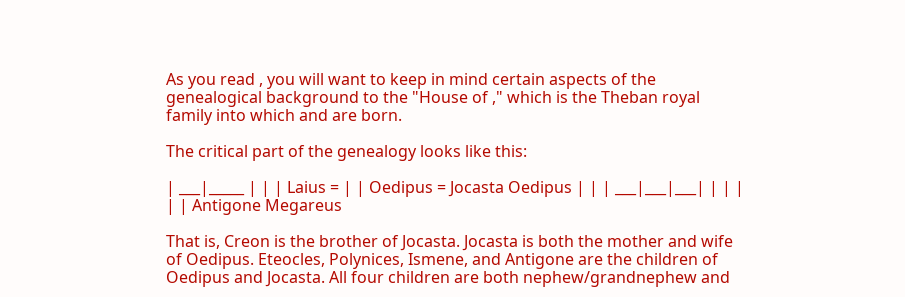As you read , you will want to keep in mind certain aspects of the genealogical background to the "House of ," which is the Theban royal family into which and are born.

The critical part of the genealogy looks like this:

| ___|_____ | | | Laius = | | Oedipus = Jocasta Oedipus | | | ___|___|___| | | | | | Antigone Megareus

That is, Creon is the brother of Jocasta. Jocasta is both the mother and wife of Oedipus. Eteocles, Polynices, Ismene, and Antigone are the children of Oedipus and Jocasta. All four children are both nephew/grandnephew and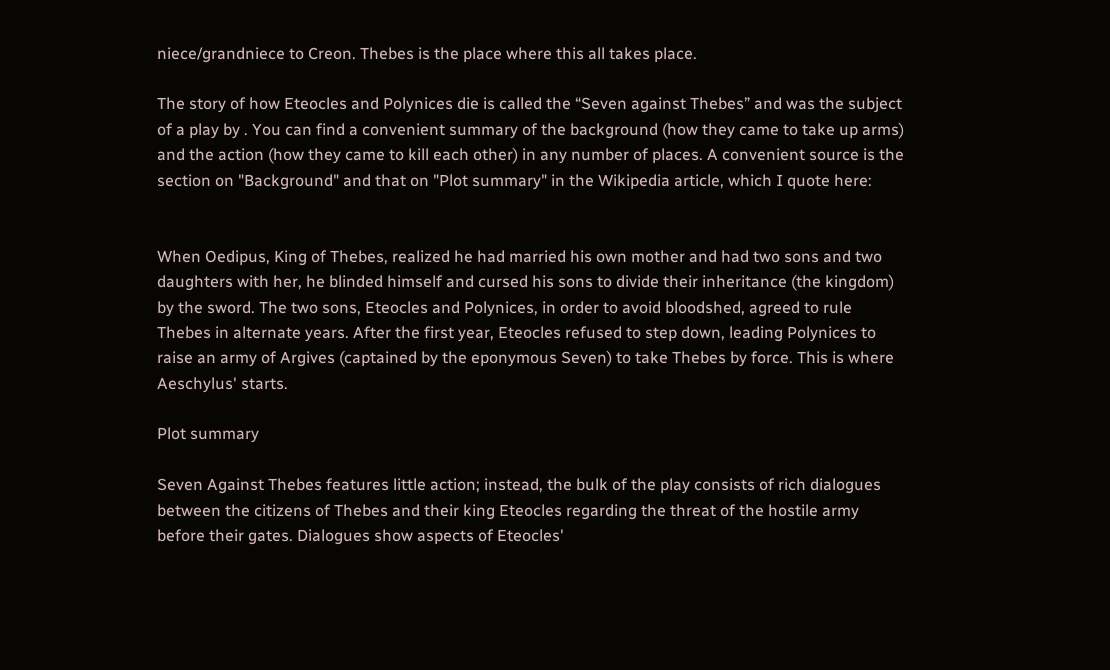niece/grandniece to Creon. Thebes is the place where this all takes place.

The story of how Eteocles and Polynices die is called the “Seven against Thebes” and was the subject of a play by . You can find a convenient summary of the background (how they came to take up arms) and the action (how they came to kill each other) in any number of places. A convenient source is the section on "Background" and that on "Plot summary" in the Wikipedia article, which I quote here:


When Oedipus, King of Thebes, realized he had married his own mother and had two sons and two daughters with her, he blinded himself and cursed his sons to divide their inheritance (the kingdom) by the sword. The two sons, Eteocles and Polynices, in order to avoid bloodshed, agreed to rule Thebes in alternate years. After the first year, Eteocles refused to step down, leading Polynices to raise an army of Argives (captained by the eponymous Seven) to take Thebes by force. This is where Aeschylus' starts.

Plot summary

Seven Against Thebes features little action; instead, the bulk of the play consists of rich dialogues between the citizens of Thebes and their king Eteocles regarding the threat of the hostile army before their gates. Dialogues show aspects of Eteocles'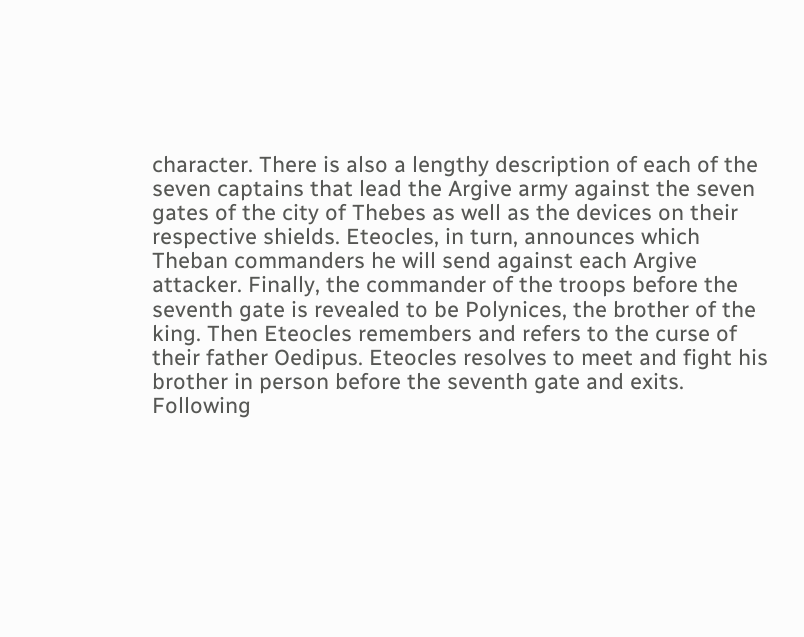character. There is also a lengthy description of each of the seven captains that lead the Argive army against the seven gates of the city of Thebes as well as the devices on their respective shields. Eteocles, in turn, announces which Theban commanders he will send against each Argive attacker. Finally, the commander of the troops before the seventh gate is revealed to be Polynices, the brother of the king. Then Eteocles remembers and refers to the curse of their father Oedipus. Eteocles resolves to meet and fight his brother in person before the seventh gate and exits. Following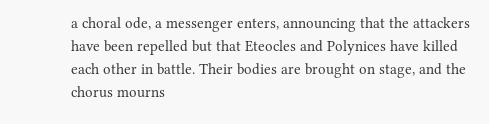a choral ode, a messenger enters, announcing that the attackers have been repelled but that Eteocles and Polynices have killed each other in battle. Their bodies are brought on stage, and the chorus mourns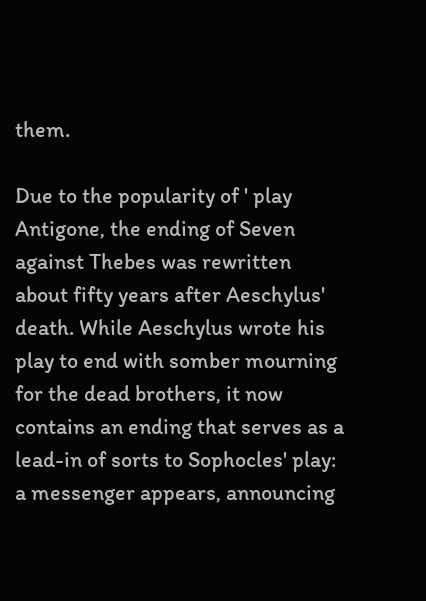them.

Due to the popularity of ' play Antigone, the ending of Seven against Thebes was rewritten about fifty years after Aeschylus' death. While Aeschylus wrote his play to end with somber mourning for the dead brothers, it now contains an ending that serves as a lead-in of sorts to Sophocles' play: a messenger appears, announcing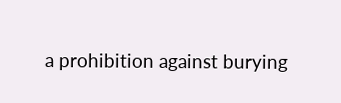a prohibition against burying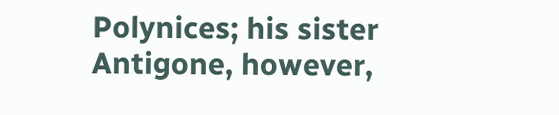Polynices; his sister Antigone, however,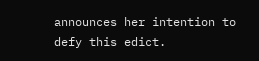announces her intention to defy this edict.